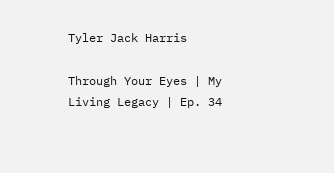Tyler Jack Harris

Through Your Eyes | My Living Legacy | Ep. 34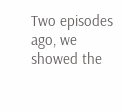Two episodes ago, we showed the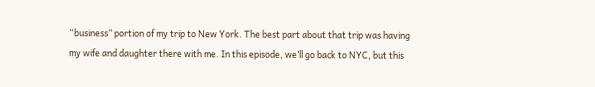“business” portion of my trip to New York. The best part about that trip was having my wife and daughter there with me. In this episode, we’ll go back to NYC, but this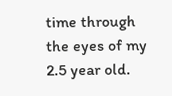time through the eyes of my 2.5 year old.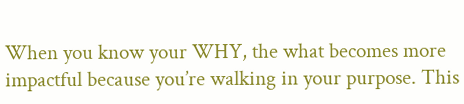When you know your WHY, the what becomes more impactful because you’re walking in your purpose. This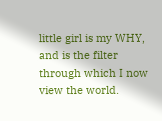little girl is my WHY, and is the filter through which I now view the world.